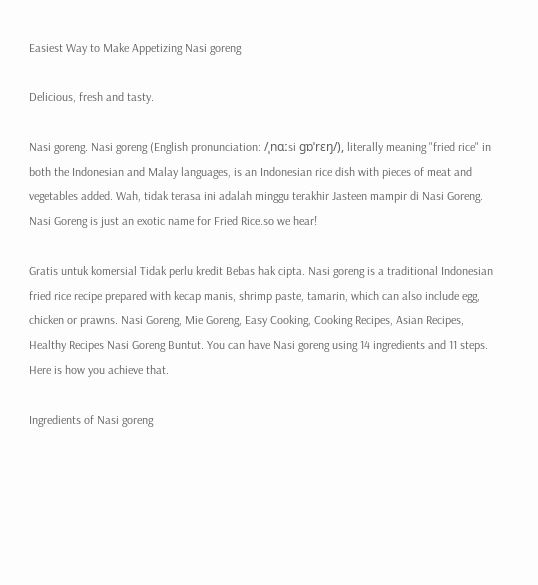Easiest Way to Make Appetizing Nasi goreng

Delicious, fresh and tasty.

Nasi goreng. Nasi goreng (English pronunciation: /ˌnɑːsi ɡɒˈrɛŋ/), literally meaning "fried rice" in both the Indonesian and Malay languages, is an Indonesian rice dish with pieces of meat and vegetables added. Wah, tidak terasa ini adalah minggu terakhir Jasteen mampir di Nasi Goreng. Nasi Goreng is just an exotic name for Fried Rice.so we hear!

Gratis untuk komersial Tidak perlu kredit Bebas hak cipta. Nasi goreng is a traditional Indonesian fried rice recipe prepared with kecap manis, shrimp paste, tamarin, which can also include egg, chicken or prawns. Nasi Goreng, Mie Goreng, Easy Cooking, Cooking Recipes, Asian Recipes, Healthy Recipes Nasi Goreng Buntut. You can have Nasi goreng using 14 ingredients and 11 steps. Here is how you achieve that.

Ingredients of Nasi goreng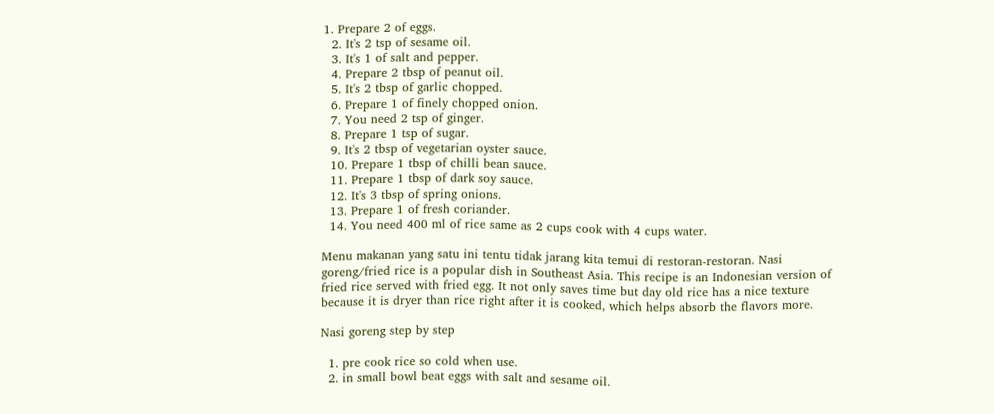1. Prepare 2 of eggs.
  2. It's 2 tsp of sesame oil.
  3. It's 1 of salt and pepper.
  4. Prepare 2 tbsp of peanut oil.
  5. It's 2 tbsp of garlic chopped.
  6. Prepare 1 of finely chopped onion.
  7. You need 2 tsp of ginger.
  8. Prepare 1 tsp of sugar.
  9. It's 2 tbsp of vegetarian oyster sauce.
  10. Prepare 1 tbsp of chilli bean sauce.
  11. Prepare 1 tbsp of dark soy sauce.
  12. It's 3 tbsp of spring onions.
  13. Prepare 1 of fresh coriander.
  14. You need 400 ml of rice same as 2 cups cook with 4 cups water.

Menu makanan yang satu ini tentu tidak jarang kita temui di restoran-restoran. Nasi goreng/fried rice is a popular dish in Southeast Asia. This recipe is an Indonesian version of fried rice served with fried egg. It not only saves time but day old rice has a nice texture because it is dryer than rice right after it is cooked, which helps absorb the flavors more.

Nasi goreng step by step

  1. pre cook rice so cold when use.
  2. in small bowl beat eggs with salt and sesame oil.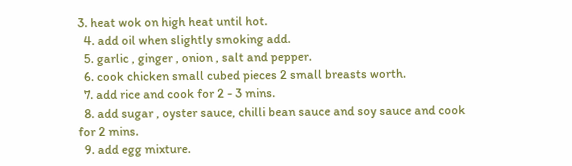3. heat wok on high heat until hot.
  4. add oil when slightly smoking add.
  5. garlic , ginger , onion , salt and pepper.
  6. cook chicken small cubed pieces 2 small breasts worth.
  7. add rice and cook for 2 - 3 mins.
  8. add sugar , oyster sauce, chilli bean sauce and soy sauce and cook for 2 mins.
  9. add egg mixture.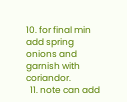10. for final min add spring onions and garnish with coriandor.
  11. note can add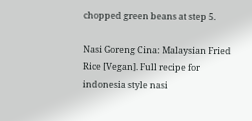chopped green beans at step 5.

Nasi Goreng Cina: Malaysian Fried Rice [Vegan]. Full recipe for indonesia style nasi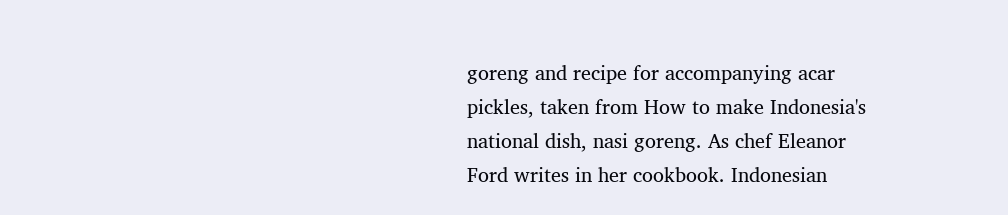goreng and recipe for accompanying acar pickles, taken from How to make Indonesia's national dish, nasi goreng. As chef Eleanor Ford writes in her cookbook. Indonesian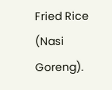Fried Rice (Nasi Goreng).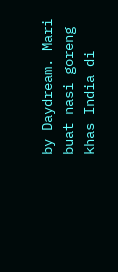by Daydream. Mari buat nasi goreng khas India di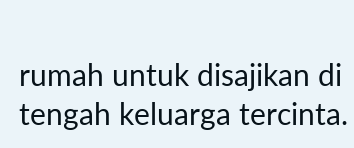rumah untuk disajikan di tengah keluarga tercinta.